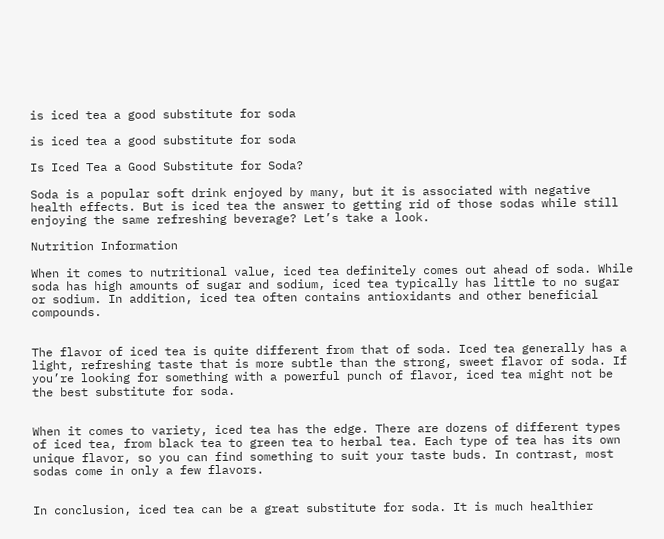is iced tea a good substitute for soda

is iced tea a good substitute for soda

Is Iced Tea a Good Substitute for Soda?

Soda is a popular soft drink enjoyed by many, but it is associated with negative health effects. But is iced tea the answer to getting rid of those sodas while still enjoying the same refreshing beverage? Let’s take a look.

Nutrition Information

When it comes to nutritional value, iced tea definitely comes out ahead of soda. While soda has high amounts of sugar and sodium, iced tea typically has little to no sugar or sodium. In addition, iced tea often contains antioxidants and other beneficial compounds.


The flavor of iced tea is quite different from that of soda. Iced tea generally has a light, refreshing taste that is more subtle than the strong, sweet flavor of soda. If you’re looking for something with a powerful punch of flavor, iced tea might not be the best substitute for soda.


When it comes to variety, iced tea has the edge. There are dozens of different types of iced tea, from black tea to green tea to herbal tea. Each type of tea has its own unique flavor, so you can find something to suit your taste buds. In contrast, most sodas come in only a few flavors.


In conclusion, iced tea can be a great substitute for soda. It is much healthier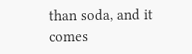than soda, and it comes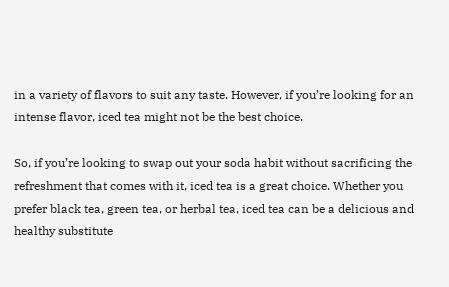in a variety of flavors to suit any taste. However, if you’re looking for an intense flavor, iced tea might not be the best choice.

So, if you’re looking to swap out your soda habit without sacrificing the refreshment that comes with it, iced tea is a great choice. Whether you prefer black tea, green tea, or herbal tea, iced tea can be a delicious and healthy substitute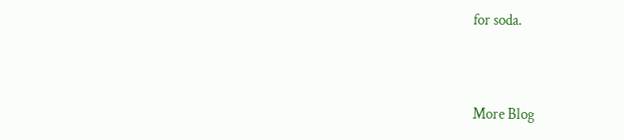for soda.


More Blog